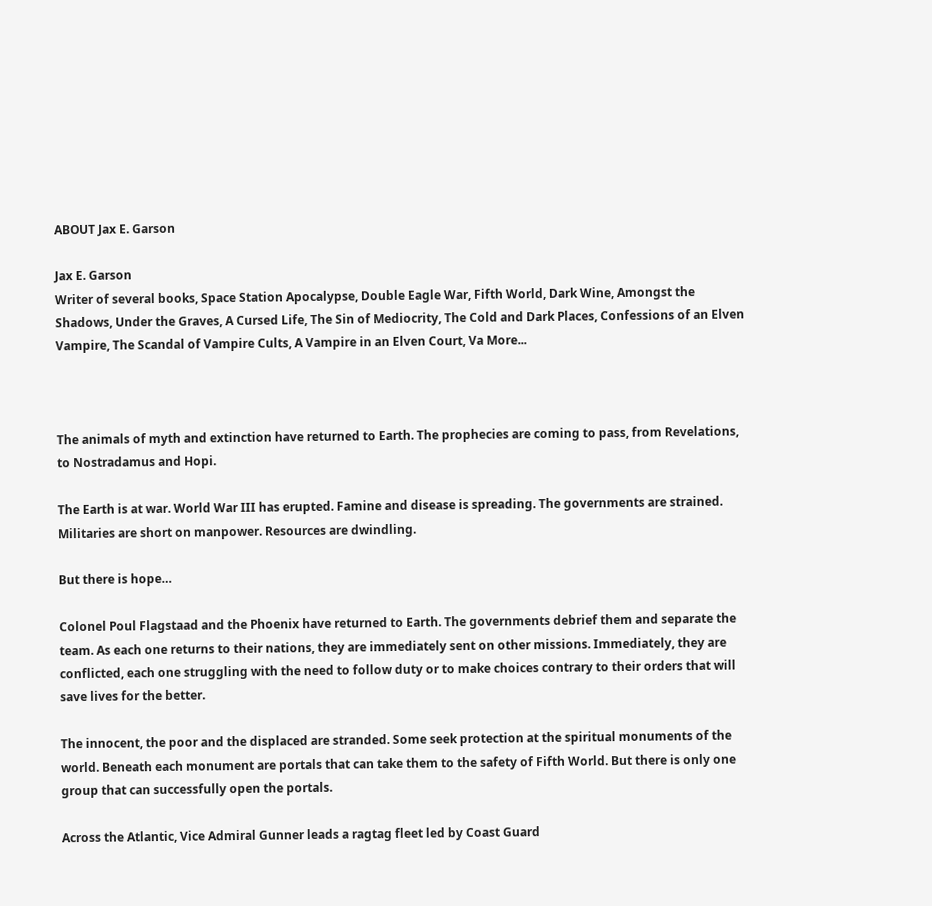ABOUT Jax E. Garson

Jax E. Garson
Writer of several books, Space Station Apocalypse, Double Eagle War, Fifth World, Dark Wine, Amongst the Shadows, Under the Graves, A Cursed Life, The Sin of Mediocrity, The Cold and Dark Places, Confessions of an Elven Vampire, The Scandal of Vampire Cults, A Vampire in an Elven Court, Va More...



The animals of myth and extinction have returned to Earth. The prophecies are coming to pass, from Revelations, to Nostradamus and Hopi.

The Earth is at war. World War III has erupted. Famine and disease is spreading. The governments are strained. Militaries are short on manpower. Resources are dwindling.

But there is hope…

Colonel Poul Flagstaad and the Phoenix have returned to Earth. The governments debrief them and separate the team. As each one returns to their nations, they are immediately sent on other missions. Immediately, they are conflicted, each one struggling with the need to follow duty or to make choices contrary to their orders that will save lives for the better.

The innocent, the poor and the displaced are stranded. Some seek protection at the spiritual monuments of the world. Beneath each monument are portals that can take them to the safety of Fifth World. But there is only one group that can successfully open the portals.

Across the Atlantic, Vice Admiral Gunner leads a ragtag fleet led by Coast Guard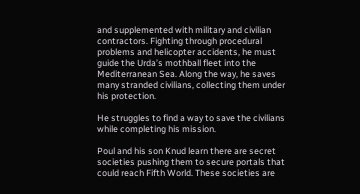and supplemented with military and civilian contractors. Fighting through procedural problems and helicopter accidents, he must guide the Urda’s mothball fleet into the Mediterranean Sea. Along the way, he saves many stranded civilians, collecting them under his protection.

He struggles to find a way to save the civilians while completing his mission.

Poul and his son Knud learn there are secret societies pushing them to secure portals that could reach Fifth World. These societies are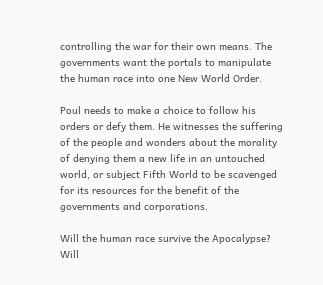controlling the war for their own means. The governments want the portals to manipulate the human race into one New World Order.

Poul needs to make a choice to follow his orders or defy them. He witnesses the suffering of the people and wonders about the morality of denying them a new life in an untouched world, or subject Fifth World to be scavenged for its resources for the benefit of the governments and corporations.

Will the human race survive the Apocalypse? Will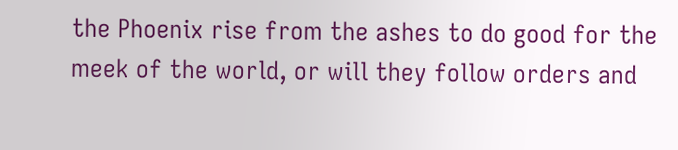the Phoenix rise from the ashes to do good for the meek of the world, or will they follow orders and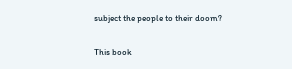subject the people to their doom?

This book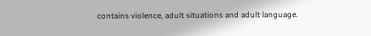contains violence, adult situations and adult language.